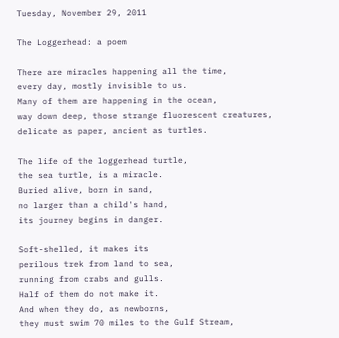Tuesday, November 29, 2011

The Loggerhead: a poem

There are miracles happening all the time,
every day, mostly invisible to us.
Many of them are happening in the ocean,
way down deep, those strange fluorescent creatures,
delicate as paper, ancient as turtles.

The life of the loggerhead turtle,
the sea turtle, is a miracle.
Buried alive, born in sand,
no larger than a child's hand,
its journey begins in danger.

Soft-shelled, it makes its
perilous trek from land to sea,
running from crabs and gulls.
Half of them do not make it.
And when they do, as newborns,
they must swim 70 miles to the Gulf Stream,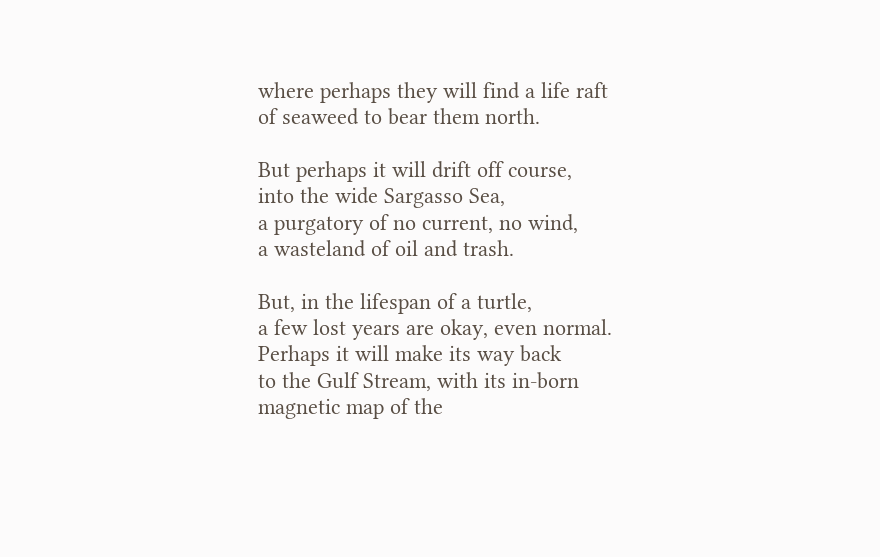where perhaps they will find a life raft
of seaweed to bear them north.

But perhaps it will drift off course,
into the wide Sargasso Sea,
a purgatory of no current, no wind,
a wasteland of oil and trash.

But, in the lifespan of a turtle,
a few lost years are okay, even normal.
Perhaps it will make its way back
to the Gulf Stream, with its in-born
magnetic map of the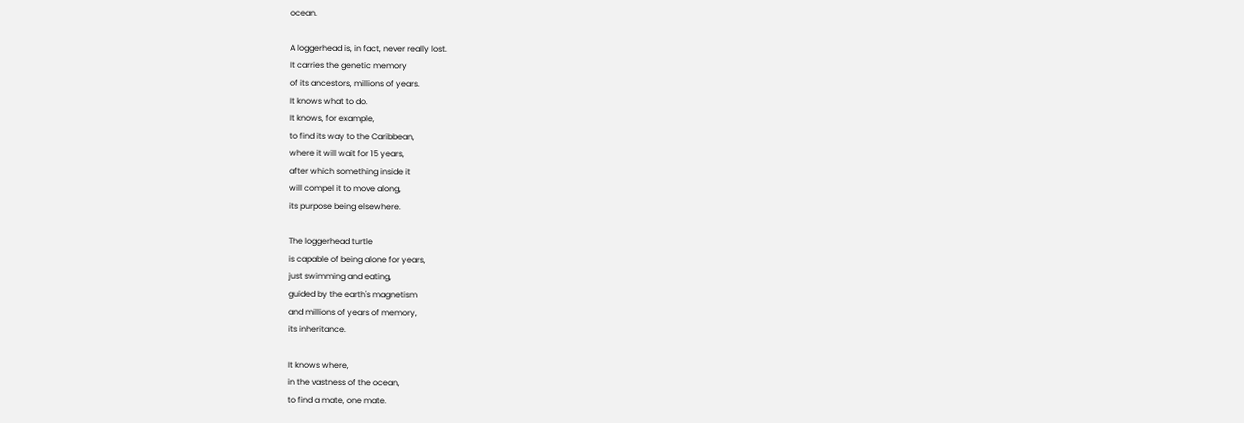ocean.

A loggerhead is, in fact, never really lost.
It carries the genetic memory
of its ancestors, millions of years.
It knows what to do.
It knows, for example,
to find its way to the Caribbean,
where it will wait for 15 years,
after which something inside it
will compel it to move along,
its purpose being elsewhere.

The loggerhead turtle
is capable of being alone for years,
just swimming and eating,
guided by the earth's magnetism
and millions of years of memory,
its inheritance.

It knows where,
in the vastness of the ocean,
to find a mate, one mate.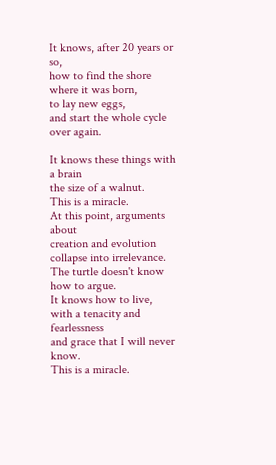It knows, after 20 years or so,
how to find the shore where it was born,
to lay new eggs,
and start the whole cycle over again.

It knows these things with a brain
the size of a walnut.
This is a miracle.
At this point, arguments about
creation and evolution
collapse into irrelevance.
The turtle doesn't know how to argue.
It knows how to live,
with a tenacity and fearlessness
and grace that I will never know.
This is a miracle.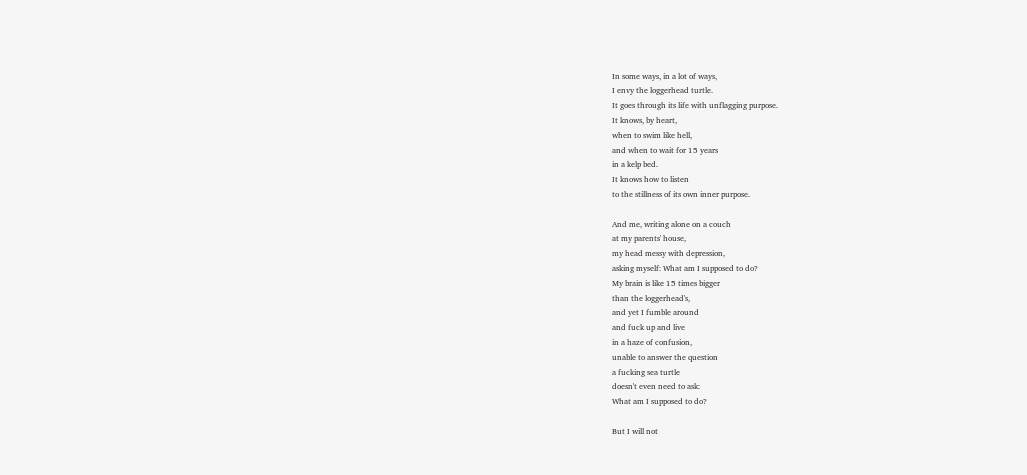In some ways, in a lot of ways,
I envy the loggerhead turtle.
It goes through its life with unflagging purpose.
It knows, by heart,
when to swim like hell,
and when to wait for 15 years
in a kelp bed.
It knows how to listen
to the stillness of its own inner purpose.

And me, writing alone on a couch
at my parents' house,
my head messy with depression,
asking myself: What am I supposed to do?
My brain is like 15 times bigger
than the loggerhead's,
and yet I fumble around
and fuck up and live
in a haze of confusion,
unable to answer the question
a fucking sea turtle
doesn't even need to ask:
What am I supposed to do?

But I will not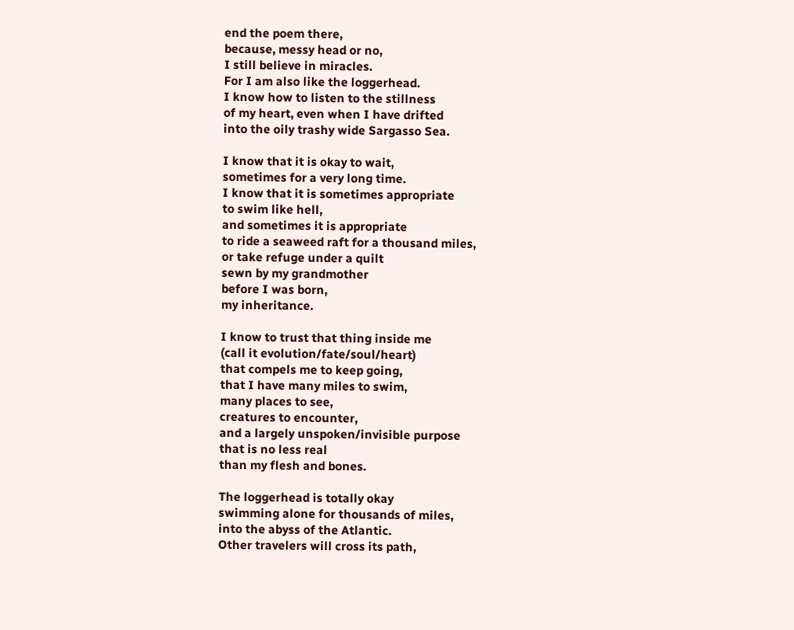end the poem there,
because, messy head or no,
I still believe in miracles.
For I am also like the loggerhead.
I know how to listen to the stillness
of my heart, even when I have drifted
into the oily trashy wide Sargasso Sea.

I know that it is okay to wait,
sometimes for a very long time.
I know that it is sometimes appropriate
to swim like hell,
and sometimes it is appropriate
to ride a seaweed raft for a thousand miles,
or take refuge under a quilt
sewn by my grandmother
before I was born,
my inheritance.

I know to trust that thing inside me
(call it evolution/fate/soul/heart)
that compels me to keep going,
that I have many miles to swim,
many places to see,
creatures to encounter,
and a largely unspoken/invisible purpose
that is no less real
than my flesh and bones.

The loggerhead is totally okay
swimming alone for thousands of miles,
into the abyss of the Atlantic.
Other travelers will cross its path,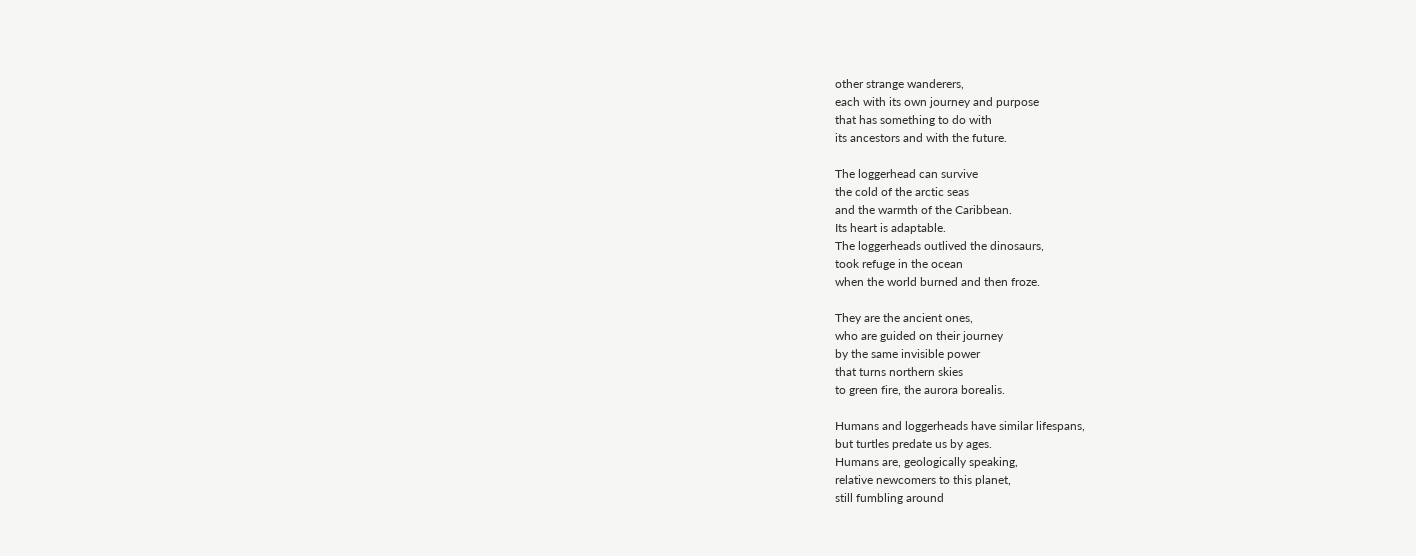other strange wanderers,
each with its own journey and purpose
that has something to do with
its ancestors and with the future.

The loggerhead can survive
the cold of the arctic seas
and the warmth of the Caribbean.
Its heart is adaptable.
The loggerheads outlived the dinosaurs,
took refuge in the ocean
when the world burned and then froze.

They are the ancient ones,
who are guided on their journey
by the same invisible power
that turns northern skies
to green fire, the aurora borealis.

Humans and loggerheads have similar lifespans,
but turtles predate us by ages.
Humans are, geologically speaking,
relative newcomers to this planet,
still fumbling around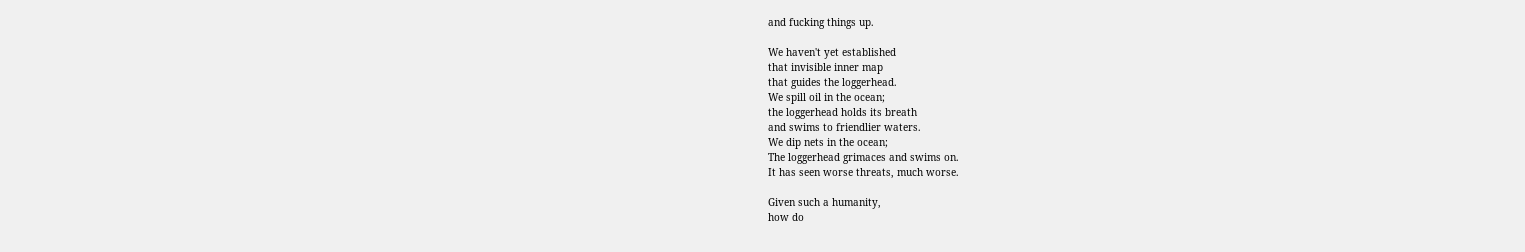and fucking things up.

We haven't yet established
that invisible inner map
that guides the loggerhead.
We spill oil in the ocean;
the loggerhead holds its breath
and swims to friendlier waters.
We dip nets in the ocean;
The loggerhead grimaces and swims on.
It has seen worse threats, much worse.

Given such a humanity,
how do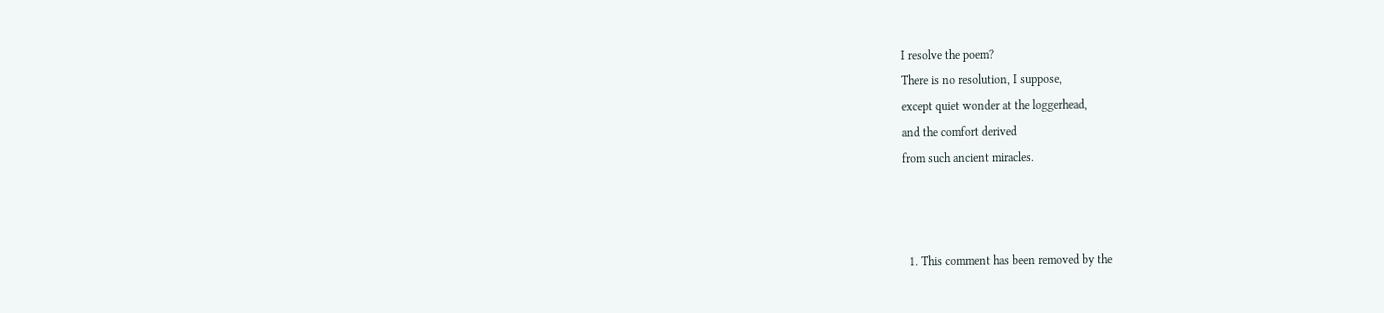I resolve the poem?
There is no resolution, I suppose,
except quiet wonder at the loggerhead,
and the comfort derived
from such ancient miracles.



  1. This comment has been removed by the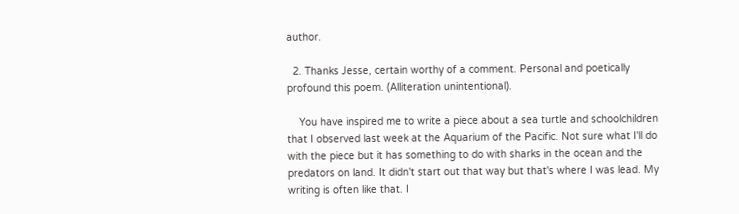author.

  2. Thanks Jesse, certain worthy of a comment. Personal and poetically profound this poem. (Alliteration unintentional).

    You have inspired me to write a piece about a sea turtle and schoolchildren that I observed last week at the Aquarium of the Pacific. Not sure what I'll do with the piece but it has something to do with sharks in the ocean and the predators on land. It didn't start out that way but that's where I was lead. My writing is often like that. I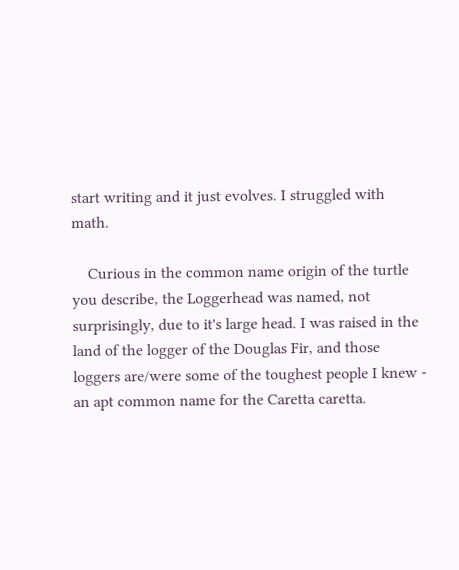start writing and it just evolves. I struggled with math.

    Curious in the common name origin of the turtle you describe, the Loggerhead was named, not surprisingly, due to it's large head. I was raised in the land of the logger of the Douglas Fir, and those loggers are/were some of the toughest people I knew - an apt common name for the Caretta caretta.